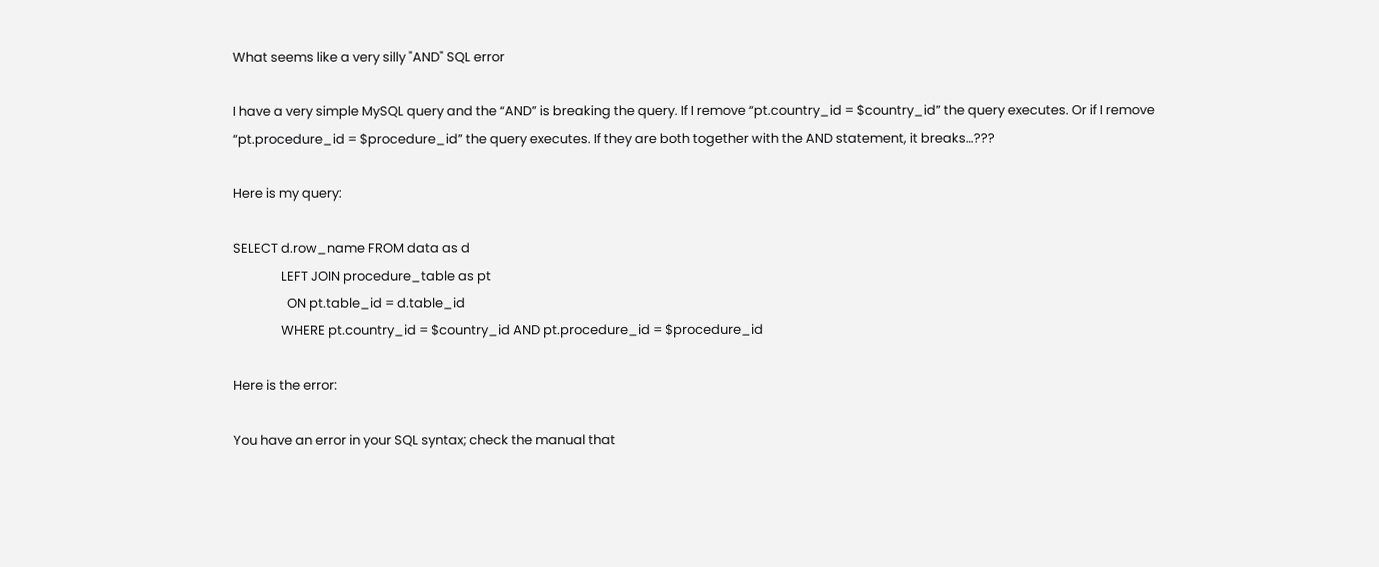What seems like a very silly "AND" SQL error

I have a very simple MySQL query and the “AND” is breaking the query. If I remove “pt.country_id = $country_id” the query executes. Or if I remove “pt.procedure_id = $procedure_id” the query executes. If they are both together with the AND statement, it breaks…???

Here is my query:

SELECT d.row_name FROM data as d
                LEFT JOIN procedure_table as pt
                  ON pt.table_id = d.table_id
                WHERE pt.country_id = $country_id AND pt.procedure_id = $procedure_id

Here is the error:

You have an error in your SQL syntax; check the manual that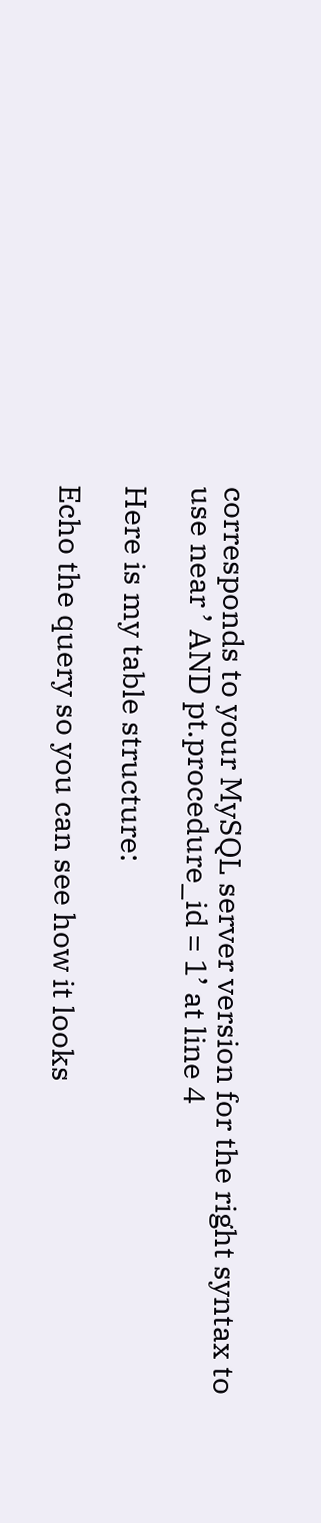corresponds to your MySQL server version for the right syntax to use near ’ AND pt.procedure_id = 1’ at line 4

Here is my table structure:

Echo the query so you can see how it looks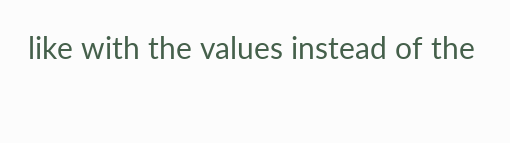like with the values instead of the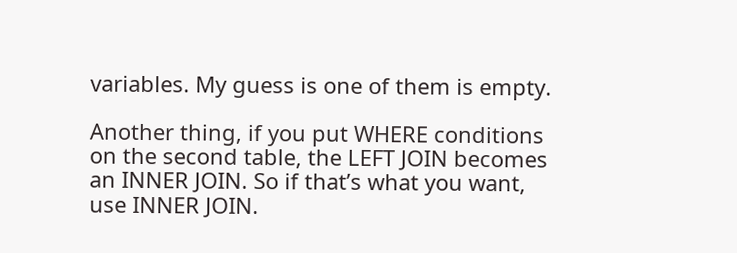variables. My guess is one of them is empty.

Another thing, if you put WHERE conditions on the second table, the LEFT JOIN becomes an INNER JOIN. So if that’s what you want, use INNER JOIN.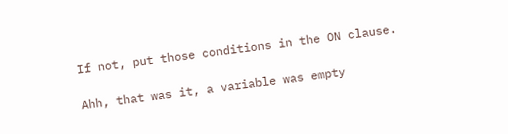If not, put those conditions in the ON clause.

Ahh, that was it, a variable was empty